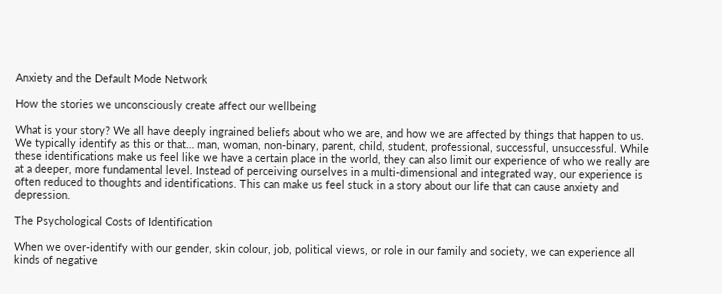Anxiety and the Default Mode Network

How the stories we unconsciously create affect our wellbeing

What is your story? We all have deeply ingrained beliefs about who we are, and how we are affected by things that happen to us. We typically identify as this or that… man, woman, non-binary, parent, child, student, professional, successful, unsuccessful. While these identifications make us feel like we have a certain place in the world, they can also limit our experience of who we really are at a deeper, more fundamental level. Instead of perceiving ourselves in a multi-dimensional and integrated way, our experience is often reduced to thoughts and identifications. This can make us feel stuck in a story about our life that can cause anxiety and depression.

The Psychological Costs of Identification

When we over-identify with our gender, skin colour, job, political views, or role in our family and society, we can experience all kinds of negative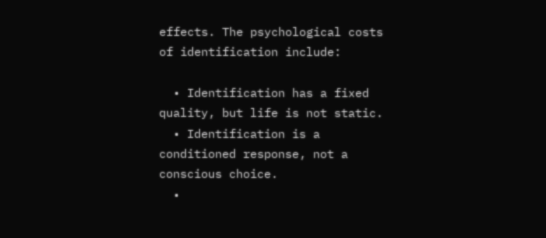effects. The psychological costs of identification include:

  • Identification has a fixed quality, but life is not static.
  • Identification is a conditioned response, not a conscious choice.
  •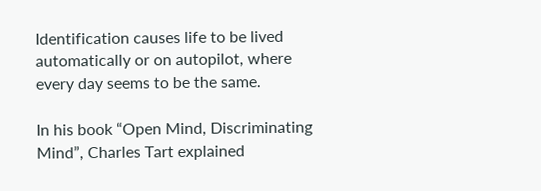Identification causes life to be lived automatically or on autopilot, where every day seems to be the same.

In his book “Open Mind, Discriminating Mind”, Charles Tart explained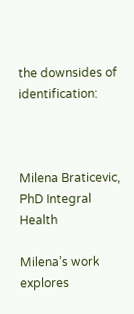the downsides of identification:



Milena Braticevic, PhD Integral Health

Milena’s work explores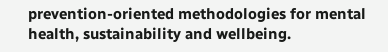prevention-oriented methodologies for mental health, sustainability and wellbeing.